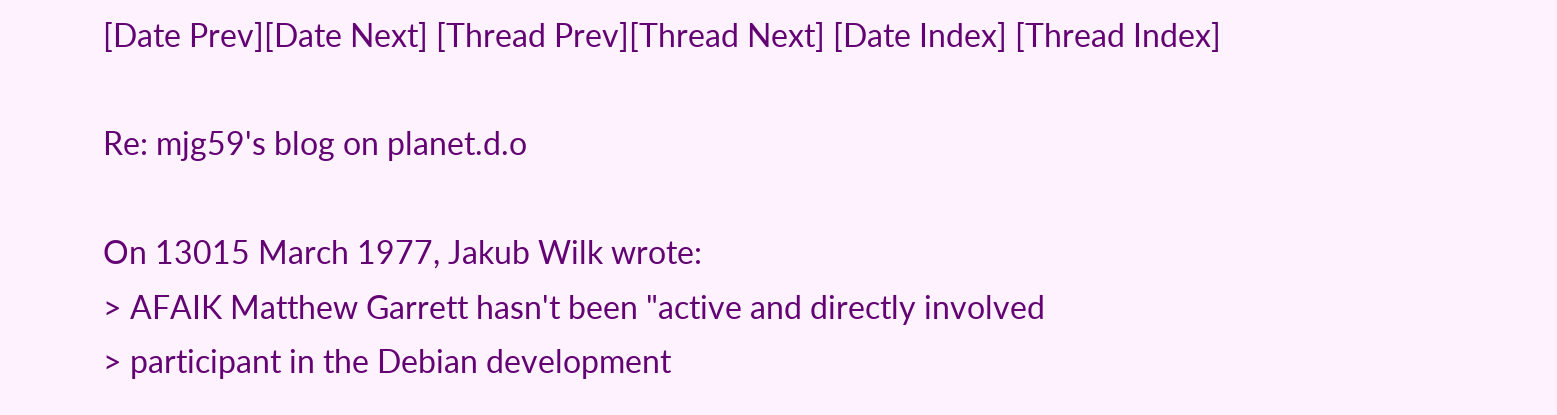[Date Prev][Date Next] [Thread Prev][Thread Next] [Date Index] [Thread Index]

Re: mjg59's blog on planet.d.o

On 13015 March 1977, Jakub Wilk wrote:
> AFAIK Matthew Garrett hasn't been "active and directly involved
> participant in the Debian development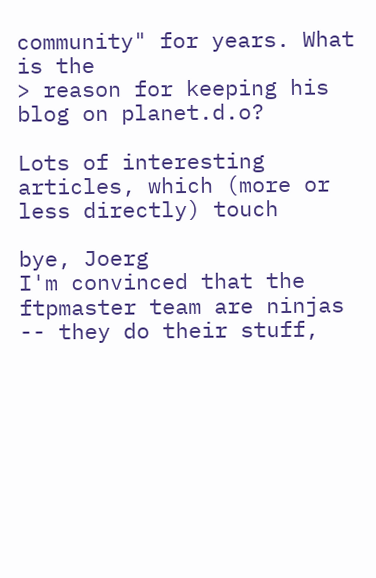community" for years. What is the
> reason for keeping his blog on planet.d.o?

Lots of interesting articles, which (more or less directly) touch

bye, Joerg
I'm convinced that the ftpmaster team are ninjas -- they do their stuff,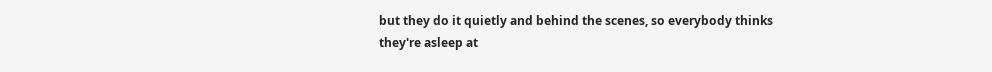but they do it quietly and behind the scenes, so everybody thinks
they're asleep at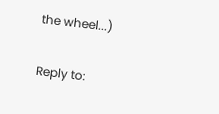the wheel...)

Reply to: